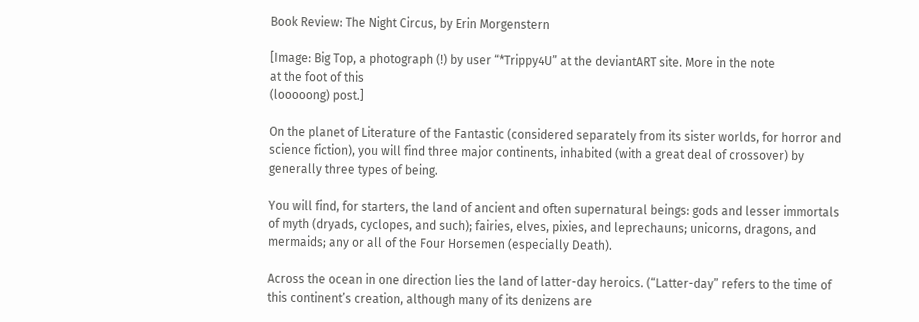Book Review: The Night Circus, by Erin Morgenstern

[Image: Big Top, a photograph (!) by user “*Trippy4U” at the deviantART site. More in the note
at the foot of this
(looooong) post.]

On the planet of Literature of the Fantastic (considered separately from its sister worlds, for horror and science fiction), you will find three major continents, inhabited (with a great deal of crossover) by generally three types of being.

You will find, for starters, the land of ancient and often supernatural beings: gods and lesser immortals of myth (dryads, cyclopes, and such); fairies, elves, pixies, and leprechauns; unicorns, dragons, and mermaids; any or all of the Four Horsemen (especially Death).

Across the ocean in one direction lies the land of latter-day heroics. (“Latter-day” refers to the time of this continent’s creation, although many of its denizens are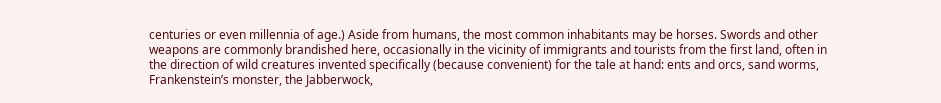centuries or even millennia of age.) Aside from humans, the most common inhabitants may be horses. Swords and other weapons are commonly brandished here, occasionally in the vicinity of immigrants and tourists from the first land, often in the direction of wild creatures invented specifically (because convenient) for the tale at hand: ents and orcs, sand worms, Frankenstein’s monster, the Jabberwock,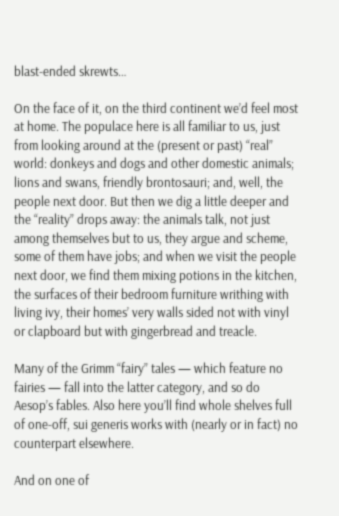blast-ended skrewts…

On the face of it, on the third continent we’d feel most at home. The populace here is all familiar to us, just from looking around at the (present or past) “real” world: donkeys and dogs and other domestic animals; lions and swans, friendly brontosauri; and, well, the people next door. But then we dig a little deeper and the “reality” drops away: the animals talk, not just among themselves but to us, they argue and scheme, some of them have jobs; and when we visit the people next door, we find them mixing potions in the kitchen, the surfaces of their bedroom furniture writhing with living ivy, their homes’ very walls sided not with vinyl or clapboard but with gingerbread and treacle.

Many of the Grimm “fairy” tales — which feature no fairies — fall into the latter category, and so do Aesop’s fables. Also here you’ll find whole shelves full of one-off, sui generis works with (nearly or in fact) no counterpart elsewhere.

And on one of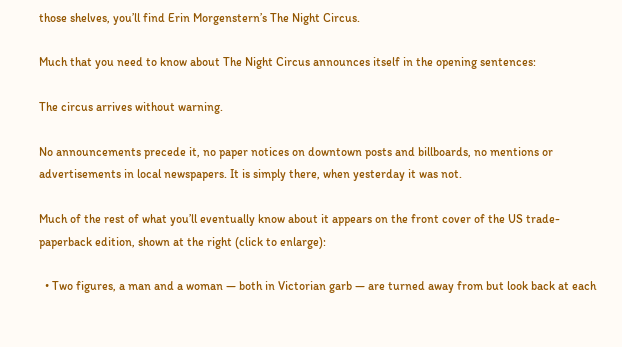those shelves, you’ll find Erin Morgenstern’s The Night Circus.

Much that you need to know about The Night Circus announces itself in the opening sentences:

The circus arrives without warning.

No announcements precede it, no paper notices on downtown posts and billboards, no mentions or advertisements in local newspapers. It is simply there, when yesterday it was not.

Much of the rest of what you’ll eventually know about it appears on the front cover of the US trade-paperback edition, shown at the right (click to enlarge):

  • Two figures, a man and a woman — both in Victorian garb — are turned away from but look back at each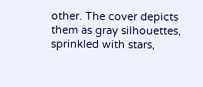other. The cover depicts them as gray silhouettes, sprinkled with stars,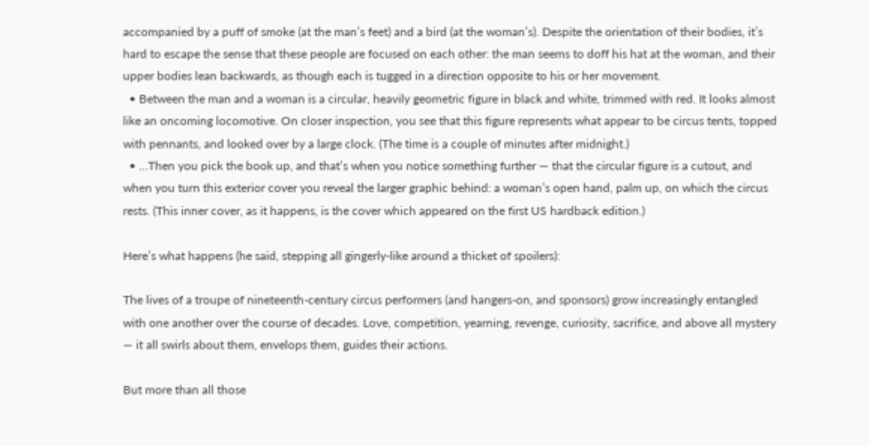accompanied by a puff of smoke (at the man’s feet) and a bird (at the woman’s). Despite the orientation of their bodies, it’s hard to escape the sense that these people are focused on each other: the man seems to doff his hat at the woman, and their upper bodies lean backwards, as though each is tugged in a direction opposite to his or her movement.
  • Between the man and a woman is a circular, heavily geometric figure in black and white, trimmed with red. It looks almost like an oncoming locomotive. On closer inspection, you see that this figure represents what appear to be circus tents, topped with pennants, and looked over by a large clock. (The time is a couple of minutes after midnight.)
  • …Then you pick the book up, and that’s when you notice something further — that the circular figure is a cutout, and when you turn this exterior cover you reveal the larger graphic behind: a woman’s open hand, palm up, on which the circus rests. (This inner cover, as it happens, is the cover which appeared on the first US hardback edition.)

Here’s what happens (he said, stepping all gingerly-like around a thicket of spoilers):

The lives of a troupe of nineteenth-century circus performers (and hangers-on, and sponsors) grow increasingly entangled with one another over the course of decades. Love, competition, yearning, revenge, curiosity, sacrifice, and above all mystery — it all swirls about them, envelops them, guides their actions.

But more than all those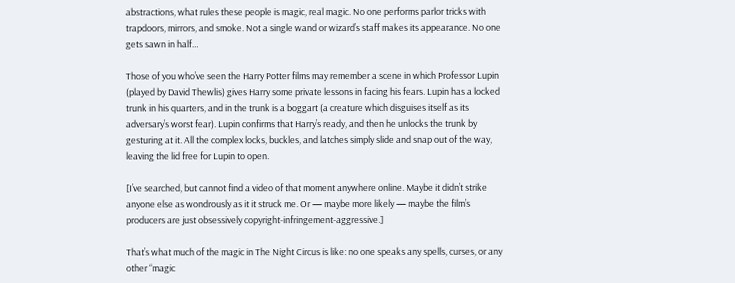abstractions, what rules these people is magic, real magic. No one performs parlor tricks with trapdoors, mirrors, and smoke. Not a single wand or wizard’s staff makes its appearance. No one gets sawn in half…

Those of you who’ve seen the Harry Potter films may remember a scene in which Professor Lupin (played by David Thewlis) gives Harry some private lessons in facing his fears. Lupin has a locked trunk in his quarters, and in the trunk is a boggart (a creature which disguises itself as its adversary’s worst fear). Lupin confirms that Harry’s ready, and then he unlocks the trunk by gesturing at it. All the complex locks, buckles, and latches simply slide and snap out of the way, leaving the lid free for Lupin to open.

[I’ve searched, but cannot find a video of that moment anywhere online. Maybe it didn’t strike anyone else as wondrously as it it struck me. Or — maybe more likely — maybe the film’s producers are just obsessively copyright-infringement-aggressive.]

That’s what much of the magic in The Night Circus is like: no one speaks any spells, curses, or any other “magic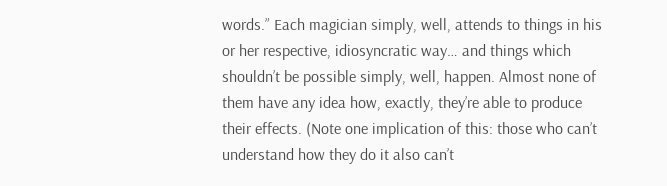words.” Each magician simply, well, attends to things in his or her respective, idiosyncratic way… and things which shouldn’t be possible simply, well, happen. Almost none of them have any idea how, exactly, they’re able to produce their effects. (Note one implication of this: those who can’t understand how they do it also can’t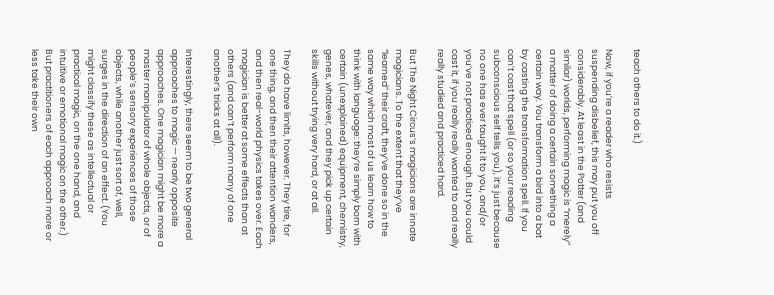teach others to do it.)

Now, if you’re a reader who resists suspending disbelief, this may put you off considerably. At least in the Potter (and similar) worlds, performing magic is “merely” a matter of doing a certain something a certain way. You transform a bird into a bat by casting the transformation spell. If you can’t cast that spell (or so your reading subconscious self tells you), it’s just because no one has ever taught it to you, and/or you’ve not practiced enough. But you could cast it, if you really really wanted to and really really studied and practiced hard.

But The Night Circus‘s magicians are innate magicians. To the extent that they’ve “learned” their craft, they’ve done so in the same way which most of us learn how to think with language: they’re simply born with certain (unexplained) equipment, chemistry, genes, whatever, and they pick up certain skills without trying very hard, or at all.

They do have limits, however. They tire, for one thing, and then their attention wanders, and then real-world physics takes over. Each magician is better at some effects than at others (and can’t perform many of one another’s tricks at all).

Interestingly, there seem to be two general approaches to magic — nearly opposite approaches. One magician might be more a master manipulator of whole objects, or of people’s sensory experiences of those objects, while another just sort of, well, surges in the direction of an effect. (You might classify these as intellectual or practical magic, on the one hand, and intuitive or emotional magic on the other.) But practitioners of each approach more or less take their own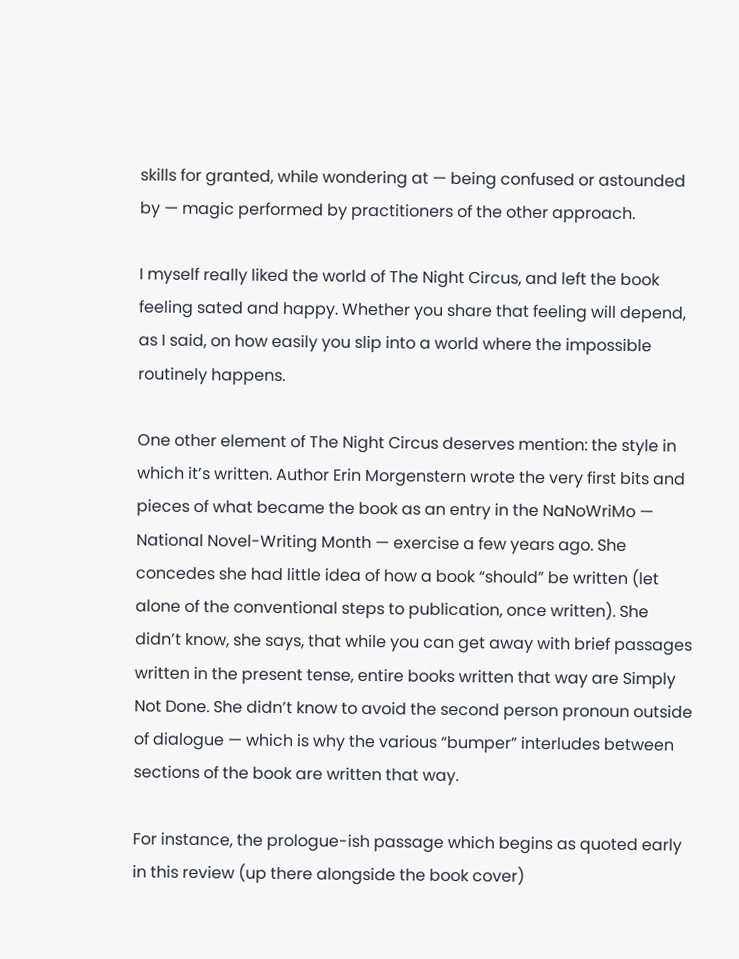skills for granted, while wondering at — being confused or astounded by — magic performed by practitioners of the other approach.

I myself really liked the world of The Night Circus, and left the book feeling sated and happy. Whether you share that feeling will depend, as I said, on how easily you slip into a world where the impossible routinely happens.

One other element of The Night Circus deserves mention: the style in which it’s written. Author Erin Morgenstern wrote the very first bits and pieces of what became the book as an entry in the NaNoWriMo — National Novel-Writing Month — exercise a few years ago. She concedes she had little idea of how a book “should” be written (let alone of the conventional steps to publication, once written). She didn’t know, she says, that while you can get away with brief passages written in the present tense, entire books written that way are Simply Not Done. She didn’t know to avoid the second person pronoun outside of dialogue — which is why the various “bumper” interludes between sections of the book are written that way.

For instance, the prologue-ish passage which begins as quoted early in this review (up there alongside the book cover)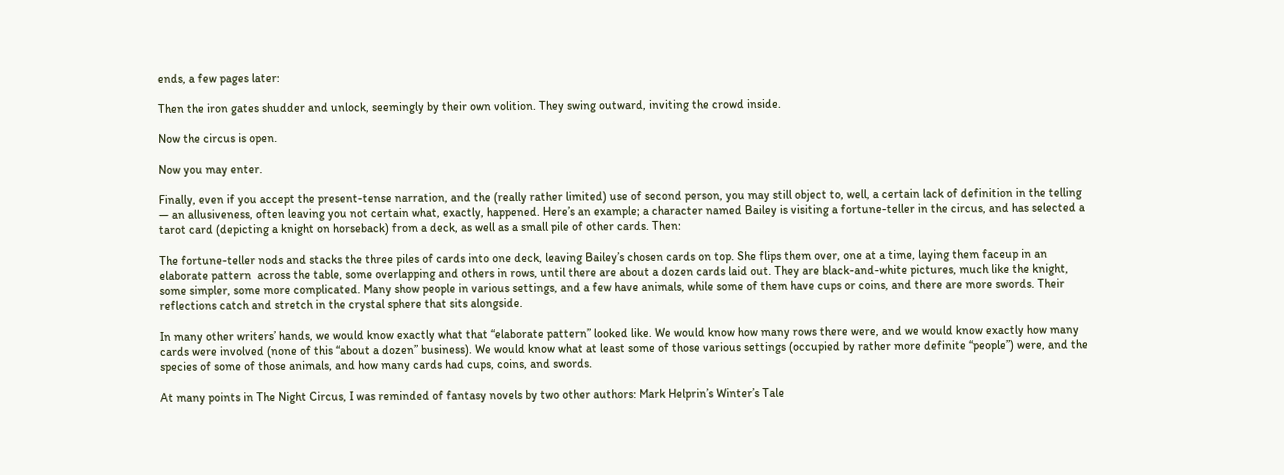ends, a few pages later:

Then the iron gates shudder and unlock, seemingly by their own volition. They swing outward, inviting the crowd inside.

Now the circus is open.

Now you may enter.

Finally, even if you accept the present-tense narration, and the (really rather limited) use of second person, you may still object to, well, a certain lack of definition in the telling — an allusiveness, often leaving you not certain what, exactly, happened. Here’s an example; a character named Bailey is visiting a fortune-teller in the circus, and has selected a tarot card (depicting a knight on horseback) from a deck, as well as a small pile of other cards. Then:

The fortune-teller nods and stacks the three piles of cards into one deck, leaving Bailey’s chosen cards on top. She flips them over, one at a time, laying them faceup in an elaborate pattern  across the table, some overlapping and others in rows, until there are about a dozen cards laid out. They are black-and-white pictures, much like the knight, some simpler, some more complicated. Many show people in various settings, and a few have animals, while some of them have cups or coins, and there are more swords. Their reflections catch and stretch in the crystal sphere that sits alongside.

In many other writers’ hands, we would know exactly what that “elaborate pattern” looked like. We would know how many rows there were, and we would know exactly how many cards were involved (none of this “about a dozen” business). We would know what at least some of those various settings (occupied by rather more definite “people”) were, and the species of some of those animals, and how many cards had cups, coins, and swords.

At many points in The Night Circus, I was reminded of fantasy novels by two other authors: Mark Helprin’s Winter’s Tale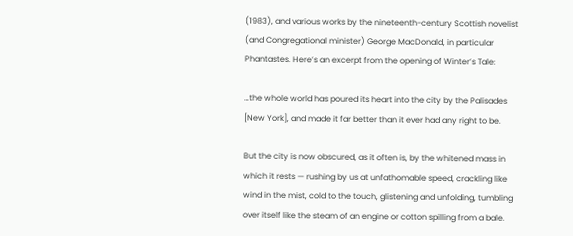(1983), and various works by the nineteenth-century Scottish novelist (and Congregational minister) George MacDonald, in particular Phantastes. Here’s an excerpt from the opening of Winter’s Tale:

…the whole world has poured its heart into the city by the Palisades [New York], and made it far better than it ever had any right to be.

But the city is now obscured, as it often is, by the whitened mass in which it rests — rushing by us at unfathomable speed, crackling like wind in the mist, cold to the touch, glistening and unfolding, tumbling over itself like the steam of an engine or cotton spilling from a bale.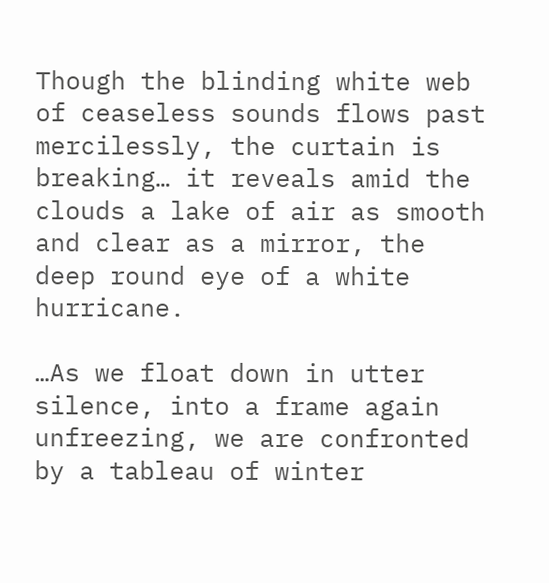Though the blinding white web of ceaseless sounds flows past mercilessly, the curtain is breaking… it reveals amid the clouds a lake of air as smooth and clear as a mirror, the deep round eye of a white hurricane.

…As we float down in utter silence, into a frame again unfreezing, we are confronted by a tableau of winter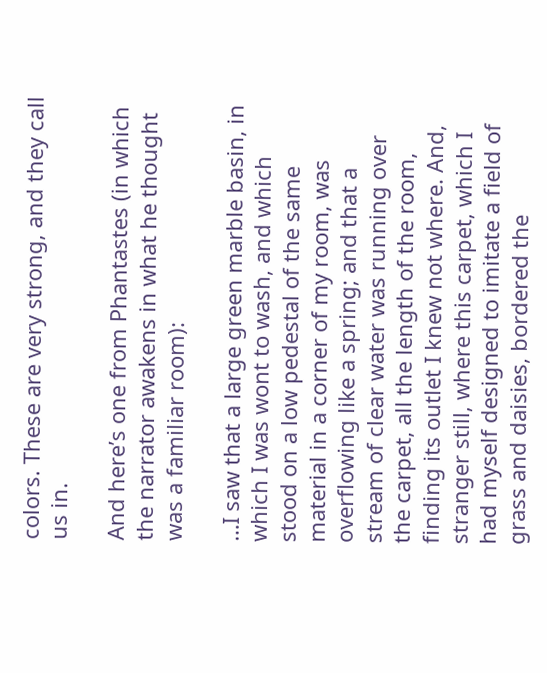colors. These are very strong, and they call us in.

And here’s one from Phantastes (in which the narrator awakens in what he thought was a familiar room):

…I saw that a large green marble basin, in which I was wont to wash, and which stood on a low pedestal of the same material in a corner of my room, was overflowing like a spring; and that a stream of clear water was running over the carpet, all the length of the room, finding its outlet I knew not where. And, stranger still, where this carpet, which I had myself designed to imitate a field of grass and daisies, bordered the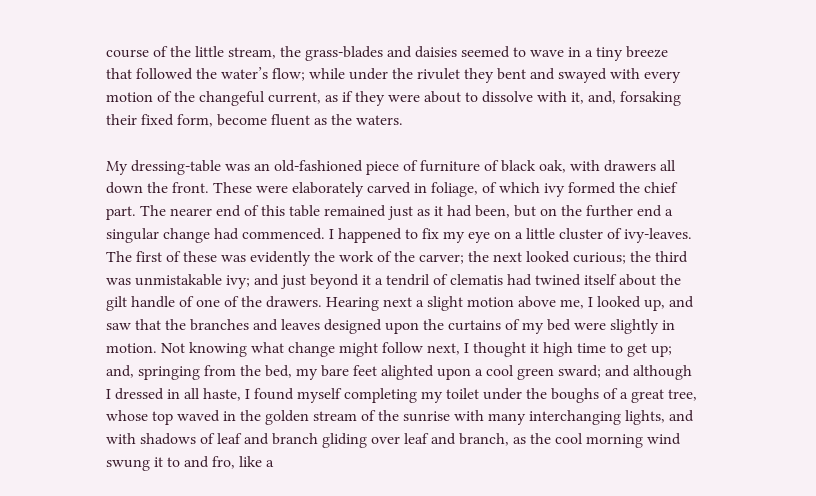course of the little stream, the grass-blades and daisies seemed to wave in a tiny breeze that followed the water’s flow; while under the rivulet they bent and swayed with every motion of the changeful current, as if they were about to dissolve with it, and, forsaking their fixed form, become fluent as the waters.

My dressing-table was an old-fashioned piece of furniture of black oak, with drawers all down the front. These were elaborately carved in foliage, of which ivy formed the chief part. The nearer end of this table remained just as it had been, but on the further end a singular change had commenced. I happened to fix my eye on a little cluster of ivy-leaves. The first of these was evidently the work of the carver; the next looked curious; the third was unmistakable ivy; and just beyond it a tendril of clematis had twined itself about the gilt handle of one of the drawers. Hearing next a slight motion above me, I looked up, and saw that the branches and leaves designed upon the curtains of my bed were slightly in motion. Not knowing what change might follow next, I thought it high time to get up; and, springing from the bed, my bare feet alighted upon a cool green sward; and although I dressed in all haste, I found myself completing my toilet under the boughs of a great tree, whose top waved in the golden stream of the sunrise with many interchanging lights, and with shadows of leaf and branch gliding over leaf and branch, as the cool morning wind swung it to and fro, like a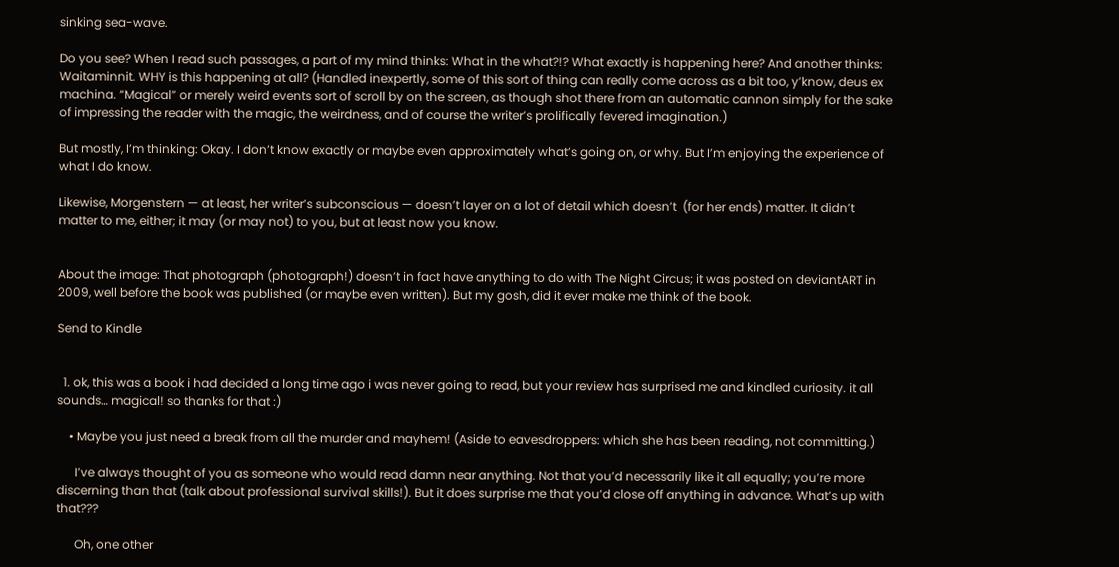sinking sea-wave.

Do you see? When I read such passages, a part of my mind thinks: What in the what?!? What exactly is happening here? And another thinks: Waitaminnit. WHY is this happening at all? (Handled inexpertly, some of this sort of thing can really come across as a bit too, y’know, deus ex machina. “Magical” or merely weird events sort of scroll by on the screen, as though shot there from an automatic cannon simply for the sake of impressing the reader with the magic, the weirdness, and of course the writer’s prolifically fevered imagination.)

But mostly, I’m thinking: Okay. I don’t know exactly or maybe even approximately what’s going on, or why. But I’m enjoying the experience of what I do know.

Likewise, Morgenstern — at least, her writer’s subconscious — doesn’t layer on a lot of detail which doesn’t  (for her ends) matter. It didn’t matter to me, either; it may (or may not) to you, but at least now you know.


About the image: That photograph (photograph!) doesn’t in fact have anything to do with The Night Circus; it was posted on deviantART in 2009, well before the book was published (or maybe even written). But my gosh, did it ever make me think of the book.

Send to Kindle


  1. ok, this was a book i had decided a long time ago i was never going to read, but your review has surprised me and kindled curiosity. it all sounds… magical! so thanks for that :)

    • Maybe you just need a break from all the murder and mayhem! (Aside to eavesdroppers: which she has been reading, not committing.)

      I’ve always thought of you as someone who would read damn near anything. Not that you’d necessarily like it all equally; you’re more discerning than that (talk about professional survival skills!). But it does surprise me that you’d close off anything in advance. What’s up with that???

      Oh, one other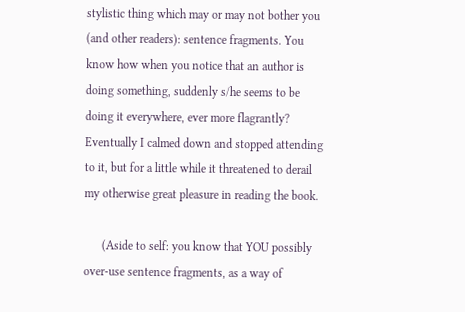stylistic thing which may or may not bother you (and other readers): sentence fragments. You know how when you notice that an author is doing something, suddenly s/he seems to be doing it everywhere, ever more flagrantly? Eventually I calmed down and stopped attending to it, but for a little while it threatened to derail my otherwise great pleasure in reading the book.

      (Aside to self: you know that YOU possibly over-use sentence fragments, as a way of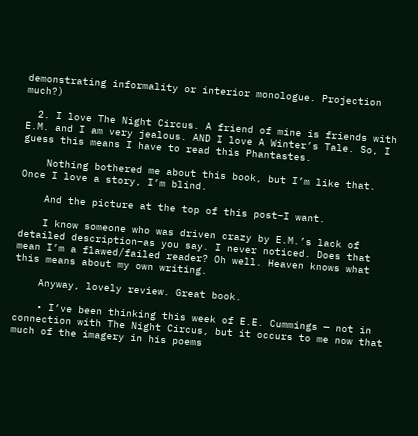demonstrating informality or interior monologue. Projection much?)

  2. I love The Night Circus. A friend of mine is friends with E.M. and I am very jealous. AND I love A Winter’s Tale. So, I guess this means I have to read this Phantastes.

    Nothing bothered me about this book, but I’m like that. Once I love a story, I’m blind.

    And the picture at the top of this post–I want.

    I know someone who was driven crazy by E.M.’s lack of detailed description–as you say. I never noticed. Does that mean I’m a flawed/failed reader? Oh well. Heaven knows what this means about my own writing.

    Anyway, lovely review. Great book.

    • I’ve been thinking this week of E.E. Cummings — not in connection with The Night Circus, but it occurs to me now that much of the imagery in his poems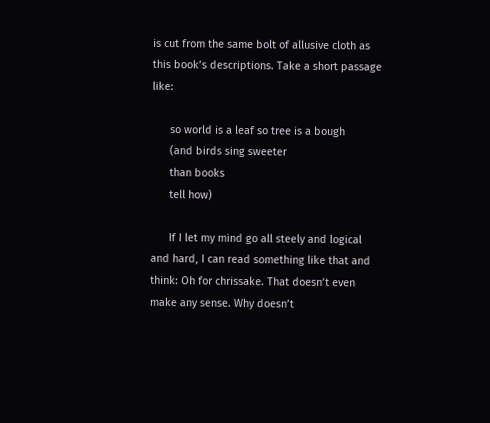is cut from the same bolt of allusive cloth as this book’s descriptions. Take a short passage like:

      so world is a leaf so tree is a bough
      (and birds sing sweeter
      than books
      tell how)

      If I let my mind go all steely and logical and hard, I can read something like that and think: Oh for chrissake. That doesn’t even make any sense. Why doesn’t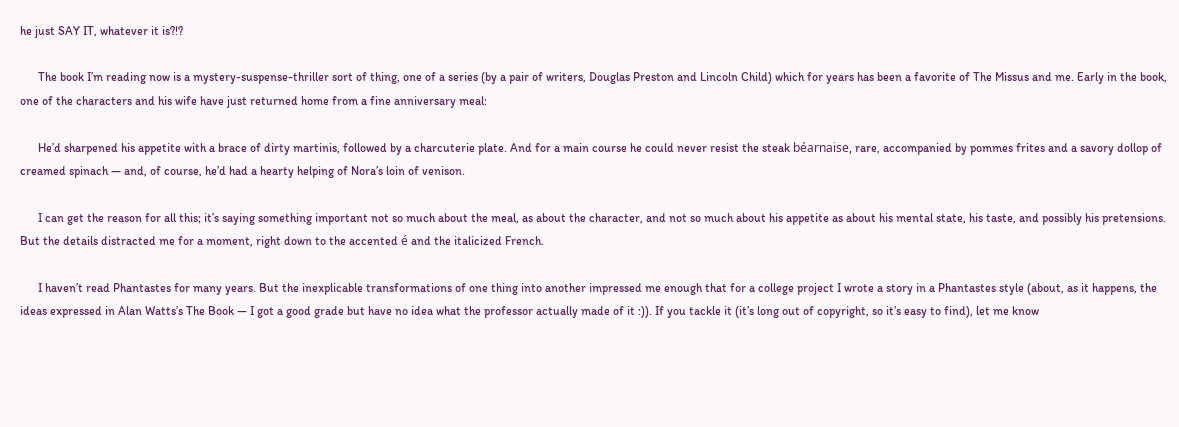he just SAY IT, whatever it is?!?

      The book I’m reading now is a mystery-suspense-thriller sort of thing, one of a series (by a pair of writers, Douglas Preston and Lincoln Child) which for years has been a favorite of The Missus and me. Early in the book, one of the characters and his wife have just returned home from a fine anniversary meal:

      He’d sharpened his appetite with a brace of dirty martinis, followed by a charcuterie plate. And for a main course he could never resist the steak béarnaise, rare, accompanied by pommes frites and a savory dollop of creamed spinach — and, of course, he’d had a hearty helping of Nora’s loin of venison.

      I can get the reason for all this; it’s saying something important not so much about the meal, as about the character, and not so much about his appetite as about his mental state, his taste, and possibly his pretensions. But the details distracted me for a moment, right down to the accented é and the italicized French.

      I haven’t read Phantastes for many years. But the inexplicable transformations of one thing into another impressed me enough that for a college project I wrote a story in a Phantastes style (about, as it happens, the ideas expressed in Alan Watts’s The Book — I got a good grade but have no idea what the professor actually made of it :)). If you tackle it (it’s long out of copyright, so it’s easy to find), let me know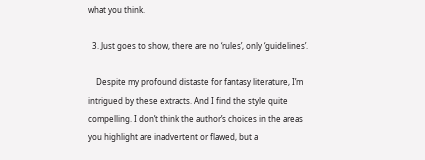what you think.

  3. Just goes to show, there are no ‘rules’, only ‘guidelines’.

    Despite my profound distaste for fantasy literature, I’m intrigued by these extracts. And I find the style quite compelling. I don’t think the author’s choices in the areas you highlight are inadvertent or flawed, but a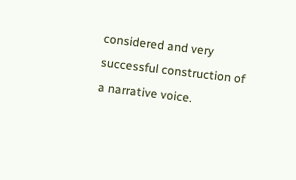considered and very successful construction of a narrative voice.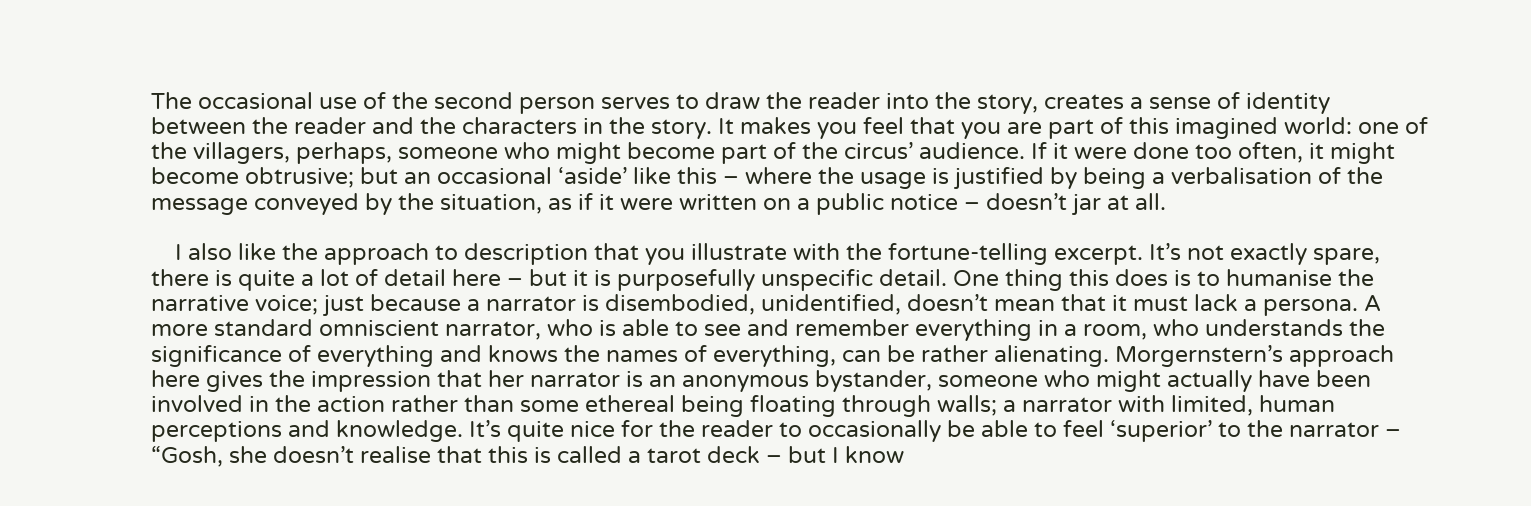The occasional use of the second person serves to draw the reader into the story, creates a sense of identity between the reader and the characters in the story. It makes you feel that you are part of this imagined world: one of the villagers, perhaps, someone who might become part of the circus’ audience. If it were done too often, it might become obtrusive; but an occasional ‘aside’ like this – where the usage is justified by being a verbalisation of the message conveyed by the situation, as if it were written on a public notice – doesn’t jar at all.

    I also like the approach to description that you illustrate with the fortune-telling excerpt. It’s not exactly spare, there is quite a lot of detail here – but it is purposefully unspecific detail. One thing this does is to humanise the narrative voice; just because a narrator is disembodied, unidentified, doesn’t mean that it must lack a persona. A more standard omniscient narrator, who is able to see and remember everything in a room, who understands the significance of everything and knows the names of everything, can be rather alienating. Morgernstern’s approach here gives the impression that her narrator is an anonymous bystander, someone who might actually have been involved in the action rather than some ethereal being floating through walls; a narrator with limited, human perceptions and knowledge. It’s quite nice for the reader to occasionally be able to feel ‘superior’ to the narrator – “Gosh, she doesn’t realise that this is called a tarot deck – but I know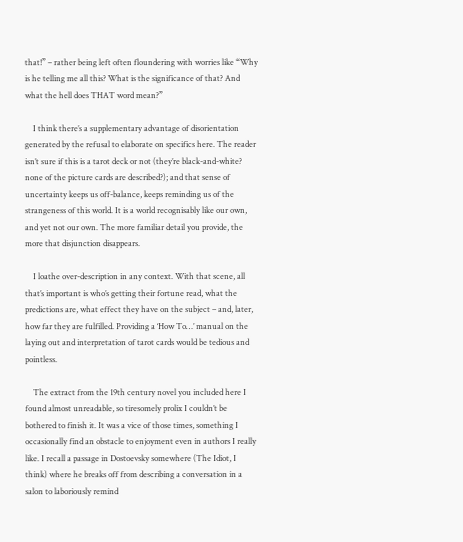that!” – rather being left often floundering with worries like “Why is he telling me all this? What is the significance of that? And what the hell does THAT word mean?”

    I think there’s a supplementary advantage of disorientation generated by the refusal to elaborate on specifics here. The reader isn’t sure if this is a tarot deck or not (they’re black-and-white? none of the picture cards are described?); and that sense of uncertainty keeps us off-balance, keeps reminding us of the strangeness of this world. It is a world recognisably like our own, and yet not our own. The more familiar detail you provide, the more that disjunction disappears.

    I loathe over-description in any context. With that scene, all that’s important is who’s getting their fortune read, what the predictions are, what effect they have on the subject – and, later, how far they are fulfilled. Providing a ‘How To…’ manual on the laying out and interpretation of tarot cards would be tedious and pointless.

    The extract from the 19th century novel you included here I found almost unreadable, so tiresomely prolix I couldn’t be bothered to finish it. It was a vice of those times, something I occasionally find an obstacle to enjoyment even in authors I really like. I recall a passage in Dostoevsky somewhere (The Idiot, I think) where he breaks off from describing a conversation in a salon to laboriously remind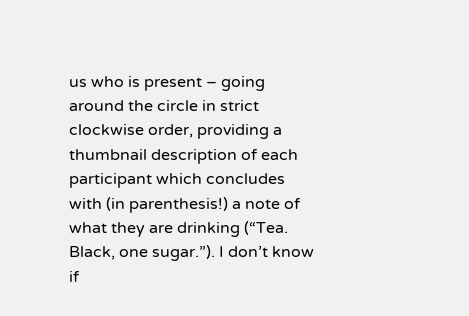us who is present – going around the circle in strict clockwise order, providing a thumbnail description of each participant which concludes with (in parenthesis!) a note of what they are drinking (“Tea. Black, one sugar.”). I don’t know if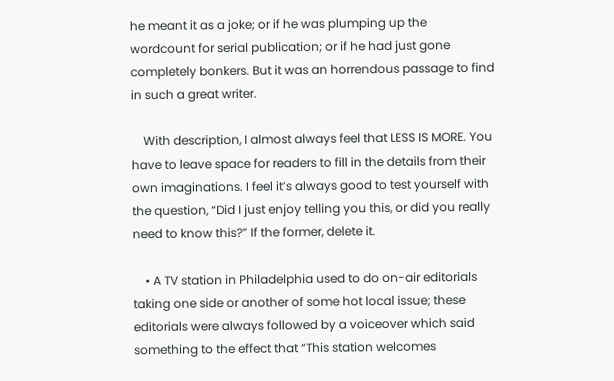he meant it as a joke; or if he was plumping up the wordcount for serial publication; or if he had just gone completely bonkers. But it was an horrendous passage to find in such a great writer.

    With description, I almost always feel that LESS IS MORE. You have to leave space for readers to fill in the details from their own imaginations. I feel it’s always good to test yourself with the question, “Did I just enjoy telling you this, or did you really need to know this?” If the former, delete it.

    • A TV station in Philadelphia used to do on-air editorials taking one side or another of some hot local issue; these editorials were always followed by a voiceover which said something to the effect that “This station welcomes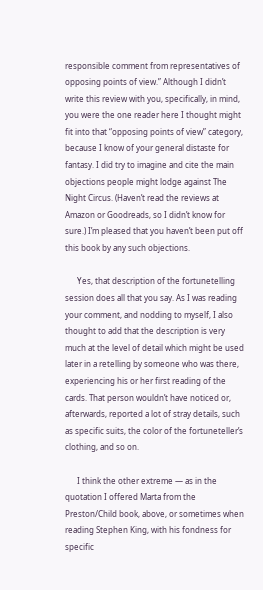responsible comment from representatives of opposing points of view.” Although I didn’t write this review with you, specifically, in mind, you were the one reader here I thought might fit into that “opposing points of view” category, because I know of your general distaste for fantasy. I did try to imagine and cite the main objections people might lodge against The Night Circus. (Haven’t read the reviews at Amazon or Goodreads, so I didn’t know for sure.) I’m pleased that you haven’t been put off this book by any such objections.

      Yes, that description of the fortunetelling session does all that you say. As I was reading your comment, and nodding to myself, I also thought to add that the description is very much at the level of detail which might be used later in a retelling by someone who was there, experiencing his or her first reading of the cards. That person wouldn’t have noticed or, afterwards, reported a lot of stray details, such as specific suits, the color of the fortuneteller’s clothing, and so on.

      I think the other extreme — as in the quotation I offered Marta from the Preston/Child book, above, or sometimes when reading Stephen King, with his fondness for specific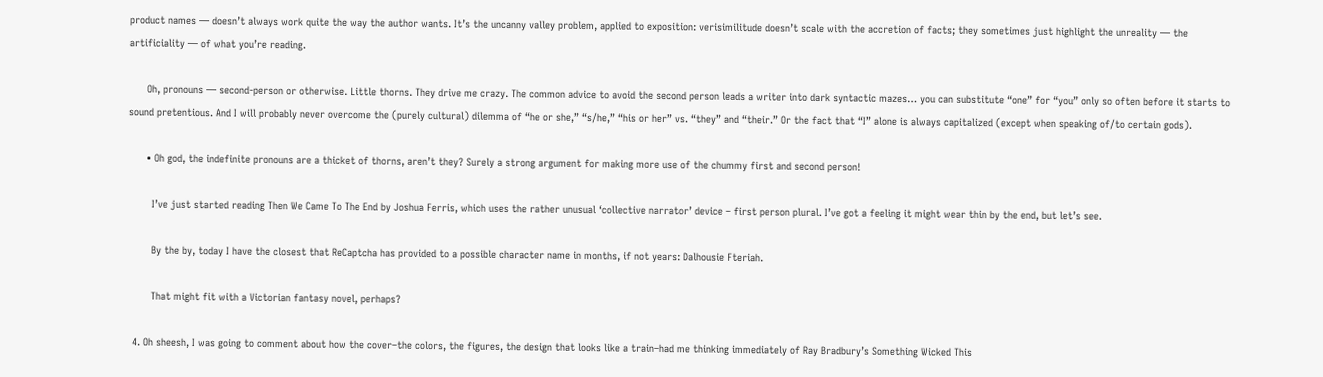product names — doesn’t always work quite the way the author wants. It’s the uncanny valley problem, applied to exposition: verisimilitude doesn’t scale with the accretion of facts; they sometimes just highlight the unreality — the artificiality — of what you’re reading.

      Oh, pronouns — second-person or otherwise. Little thorns. They drive me crazy. The common advice to avoid the second person leads a writer into dark syntactic mazes… you can substitute “one” for “you” only so often before it starts to sound pretentious. And I will probably never overcome the (purely cultural) dilemma of “he or she,” “s/he,” “his or her” vs. “they” and “their.” Or the fact that “I” alone is always capitalized (except when speaking of/to certain gods).

      • Oh god, the indefinite pronouns are a thicket of thorns, aren’t they? Surely a strong argument for making more use of the chummy first and second person!

        I’ve just started reading Then We Came To The End by Joshua Ferris, which uses the rather unusual ‘collective narrator’ device – first person plural. I’ve got a feeling it might wear thin by the end, but let’s see.

        By the by, today I have the closest that ReCaptcha has provided to a possible character name in months, if not years: Dalhousie Fteriah.

        That might fit with a Victorian fantasy novel, perhaps?

  4. Oh sheesh, I was going to comment about how the cover–the colors, the figures, the design that looks like a train–had me thinking immediately of Ray Bradbury’s Something Wicked This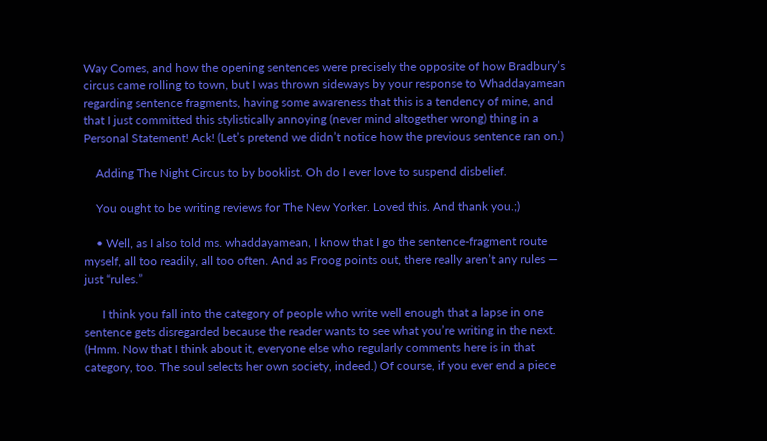Way Comes, and how the opening sentences were precisely the opposite of how Bradbury’s circus came rolling to town, but I was thrown sideways by your response to Whaddayamean regarding sentence fragments, having some awareness that this is a tendency of mine, and that I just committed this stylistically annoying (never mind altogether wrong) thing in a Personal Statement! Ack! (Let’s pretend we didn’t notice how the previous sentence ran on.)

    Adding The Night Circus to by booklist. Oh do I ever love to suspend disbelief.

    You ought to be writing reviews for The New Yorker. Loved this. And thank you.;)

    • Well, as I also told ms. whaddayamean, I know that I go the sentence-fragment route myself, all too readily, all too often. And as Froog points out, there really aren’t any rules — just “rules.”

      I think you fall into the category of people who write well enough that a lapse in one sentence gets disregarded because the reader wants to see what you’re writing in the next. (Hmm. Now that I think about it, everyone else who regularly comments here is in that category, too. The soul selects her own society, indeed.) Of course, if you ever end a piece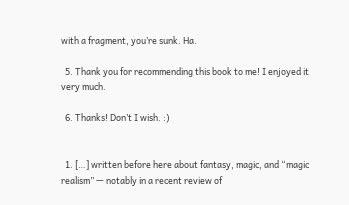with a fragment, you’re sunk. Ha.

  5. Thank you for recommending this book to me! I enjoyed it very much.

  6. Thanks! Don’t I wish. :)


  1. […] written before here about fantasy, magic, and “magic realism” — notably in a recent review of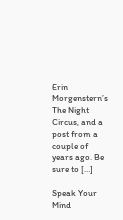Erin Morgenstern’s The Night Circus, and a post from a couple of years ago. Be sure to […]

Speak Your Mind